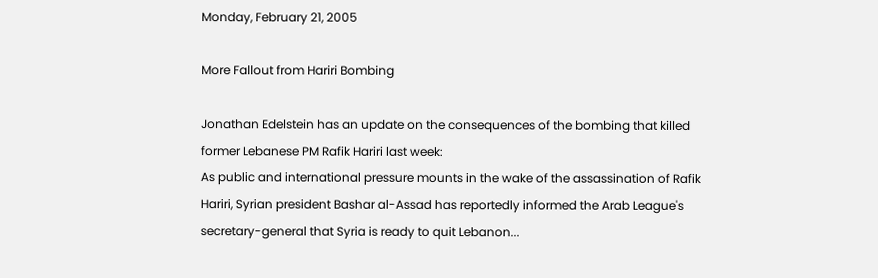Monday, February 21, 2005

More Fallout from Hariri Bombing

Jonathan Edelstein has an update on the consequences of the bombing that killed former Lebanese PM Rafik Hariri last week:
As public and international pressure mounts in the wake of the assassination of Rafik Hariri, Syrian president Bashar al-Assad has reportedly informed the Arab League's secretary-general that Syria is ready to quit Lebanon...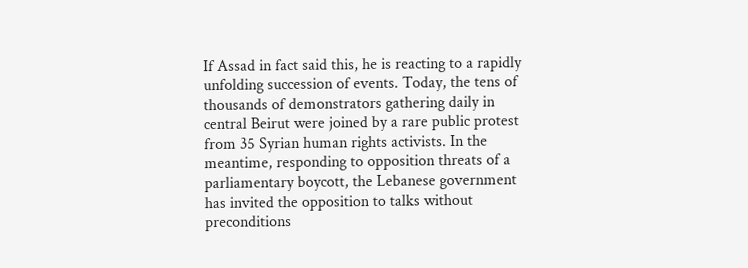If Assad in fact said this, he is reacting to a rapidly unfolding succession of events. Today, the tens of thousands of demonstrators gathering daily in central Beirut were joined by a rare public protest from 35 Syrian human rights activists. In the meantime, responding to opposition threats of a parliamentary boycott, the Lebanese government has invited the opposition to talks without preconditions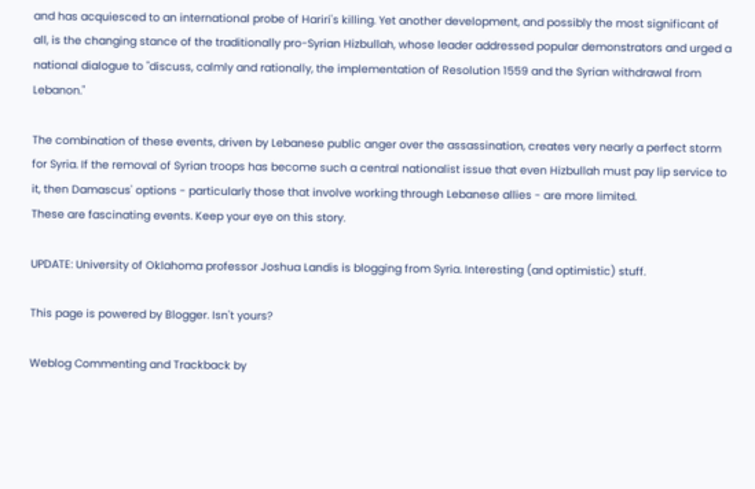and has acquiesced to an international probe of Hariri's killing. Yet another development, and possibly the most significant of all, is the changing stance of the traditionally pro-Syrian Hizbullah, whose leader addressed popular demonstrators and urged a national dialogue to "discuss, calmly and rationally, the implementation of Resolution 1559 and the Syrian withdrawal from Lebanon."

The combination of these events, driven by Lebanese public anger over the assassination, creates very nearly a perfect storm for Syria. If the removal of Syrian troops has become such a central nationalist issue that even Hizbullah must pay lip service to it, then Damascus' options - particularly those that involve working through Lebanese allies - are more limited.
These are fascinating events. Keep your eye on this story.

UPDATE: University of Oklahoma professor Joshua Landis is blogging from Syria. Interesting (and optimistic) stuff.

This page is powered by Blogger. Isn't yours?

Weblog Commenting and Trackback by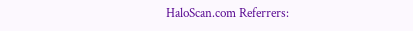HaloScan.com Referrers: